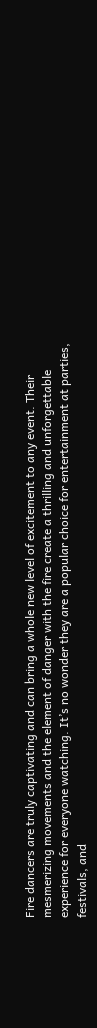Fire dancers are truly captivating and can bring a whole new level of excitement to any event. Their mesmerizing movements and the element of danger with the fire create a thrilling and unforgettable experience for everyone watching. It’s no wonder they are a popular choice for entertainment at parties, festivals, and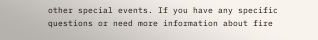other special events. If you have any specific questions or need more information about fire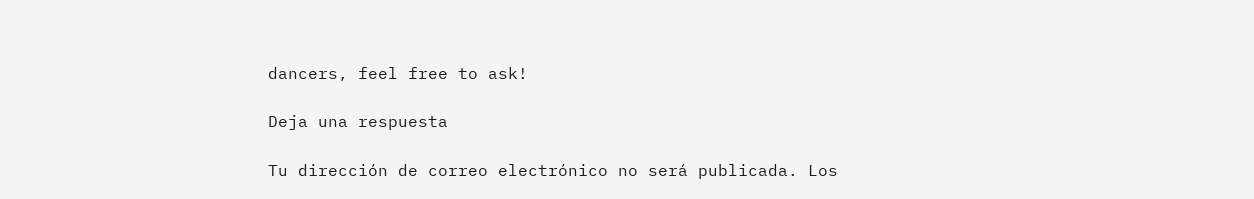dancers, feel free to ask!

Deja una respuesta

Tu dirección de correo electrónico no será publicada. Los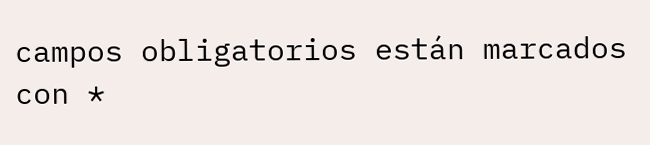campos obligatorios están marcados con *